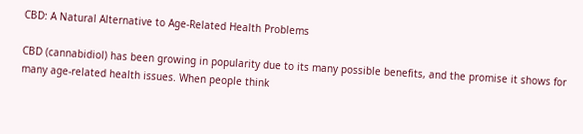CBD: A Natural Alternative to Age-Related Health Problems

CBD (cannabidiol) has been growing in popularity due to its many possible benefits, and the promise it shows for many age-related health issues. When people think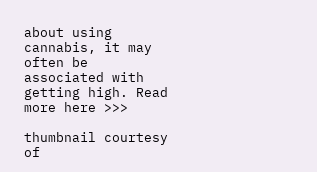about using cannabis, it may often be associated with getting high. Read more here >>>

thumbnail courtesy of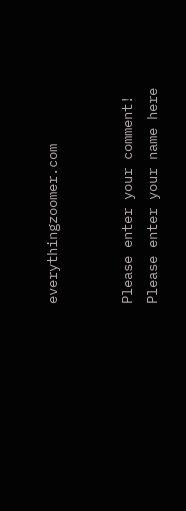everythingzoomer.com


Please enter your comment!
Please enter your name here